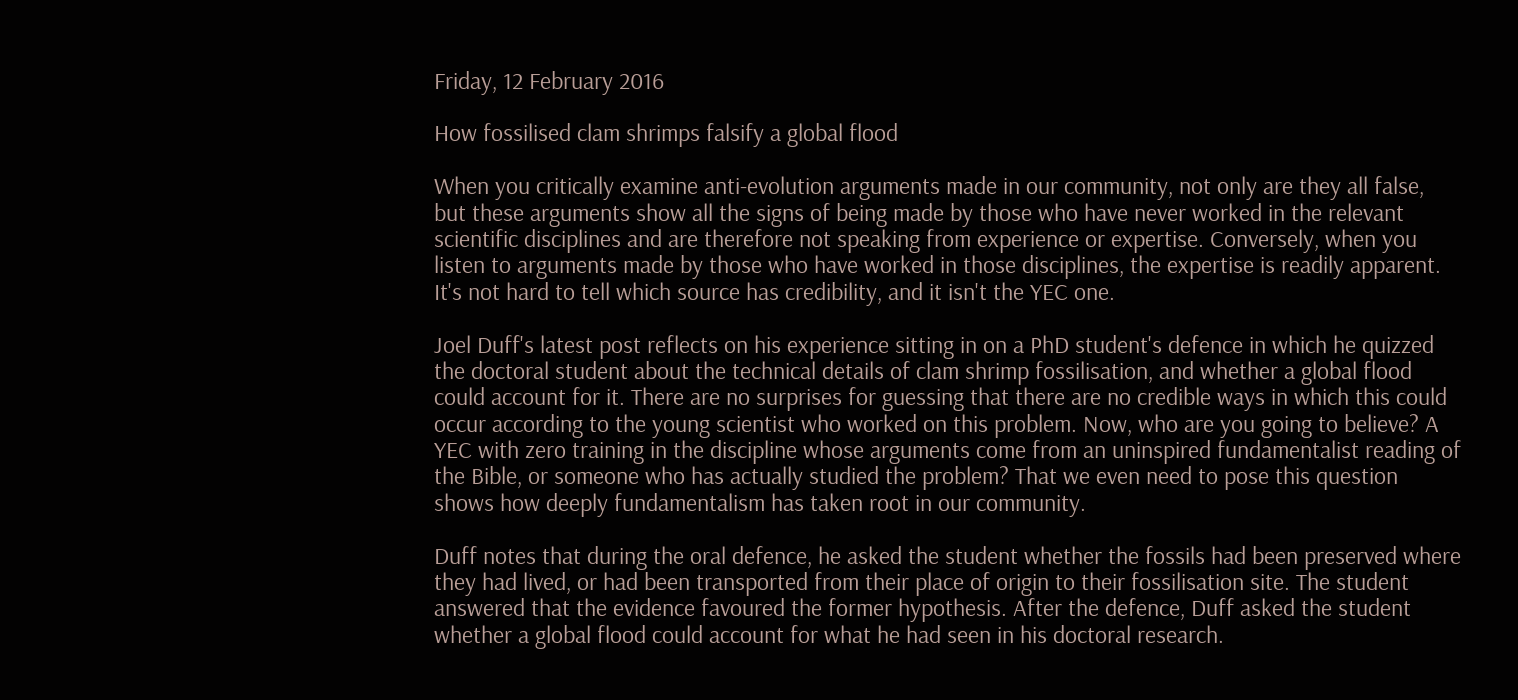Friday, 12 February 2016

How fossilised clam shrimps falsify a global flood

When you critically examine anti-evolution arguments made in our community, not only are they all false, but these arguments show all the signs of being made by those who have never worked in the relevant scientific disciplines and are therefore not speaking from experience or expertise. Conversely, when you listen to arguments made by those who have worked in those disciplines, the expertise is readily apparent. It's not hard to tell which source has credibility, and it isn't the YEC one.

Joel Duff's latest post reflects on his experience sitting in on a PhD student's defence in which he quizzed the doctoral student about the technical details of clam shrimp fossilisation, and whether a global flood could account for it. There are no surprises for guessing that there are no credible ways in which this could occur according to the young scientist who worked on this problem. Now, who are you going to believe? A YEC with zero training in the discipline whose arguments come from an uninspired fundamentalist reading of the Bible, or someone who has actually studied the problem? That we even need to pose this question shows how deeply fundamentalism has taken root in our community.

Duff notes that during the oral defence, he asked the student whether the fossils had been preserved where they had lived, or had been transported from their place of origin to their fossilisation site. The student answered that the evidence favoured the former hypothesis. After the defence, Duff asked the student whether a global flood could account for what he had seen in his doctoral research.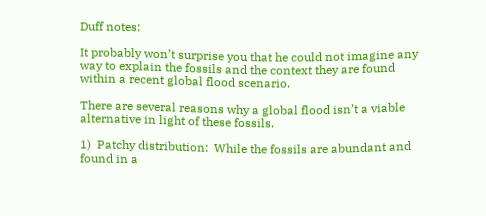Duff notes:

It probably won’t surprise you that he could not imagine any way to explain the fossils and the context they are found within a recent global flood scenario.

There are several reasons why a global flood isn’t a viable alternative in light of these fossils.

1)  Patchy distribution:  While the fossils are abundant and found in a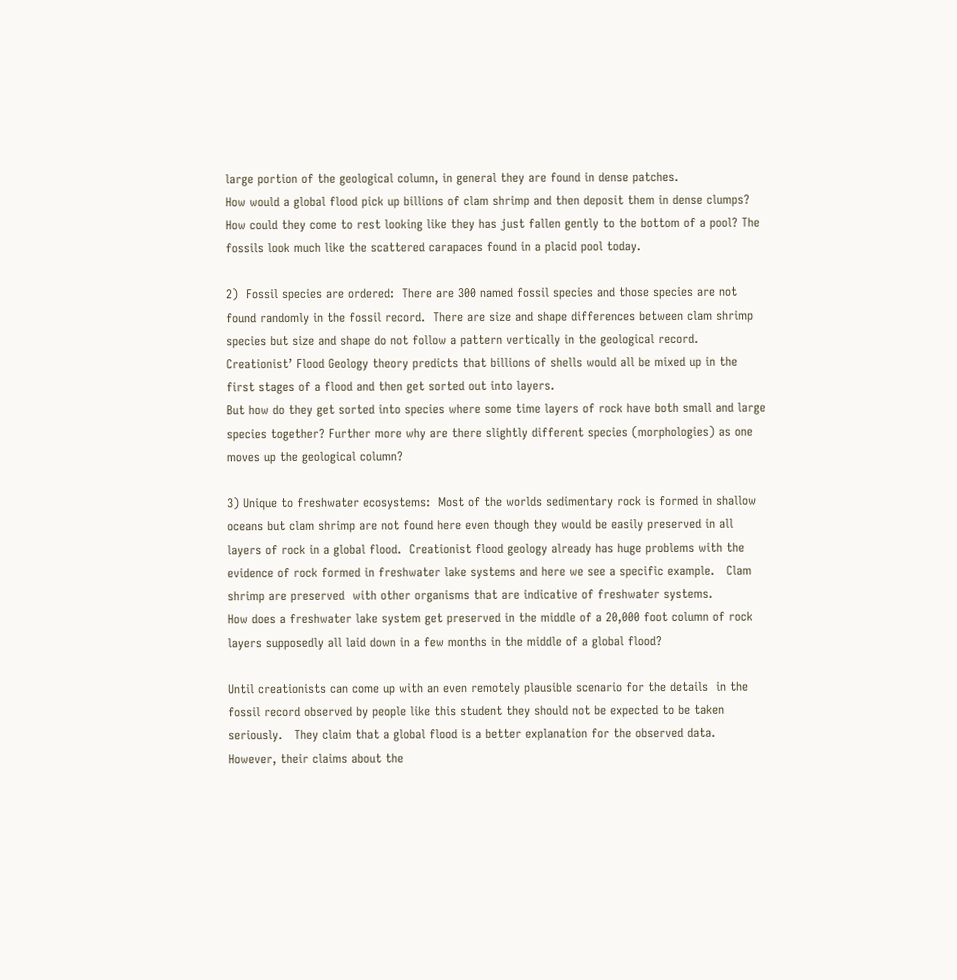large portion of the geological column, in general they are found in dense patches.
How would a global flood pick up billions of clam shrimp and then deposit them in dense clumps? How could they come to rest looking like they has just fallen gently to the bottom of a pool? The fossils look much like the scattered carapaces found in a placid pool today.

2)  Fossil species are ordered:  There are 300 named fossil species and those species are not found randomly in the fossil record.  There are size and shape differences between clam shrimp species but size and shape do not follow a pattern vertically in the geological record.  Creationist’ Flood Geology theory predicts that billions of shells would all be mixed up in the first stages of a flood and then get sorted out into layers.
But how do they get sorted into species where some time layers of rock have both small and large species together? Further more why are there slightly different species (morphologies) as one moves up the geological column?

3) Unique to freshwater ecosystems:  Most of the worlds sedimentary rock is formed in shallow oceans but clam shrimp are not found here even though they would be easily preserved in all layers of rock in a global flood.  Creationist flood geology already has huge problems with the evidence of rock formed in freshwater lake systems and here we see a specific example.   Clam shrimp are preserved  with other organisms that are indicative of freshwater systems.
How does a freshwater lake system get preserved in the middle of a 20,000 foot column of rock layers supposedly all laid down in a few months in the middle of a global flood?

Until creationists can come up with an even remotely plausible scenario for the details  in the fossil record observed by people like this student they should not be expected to be taken seriously.   They claim that a global flood is a better explanation for the observed data.  However, their claims about the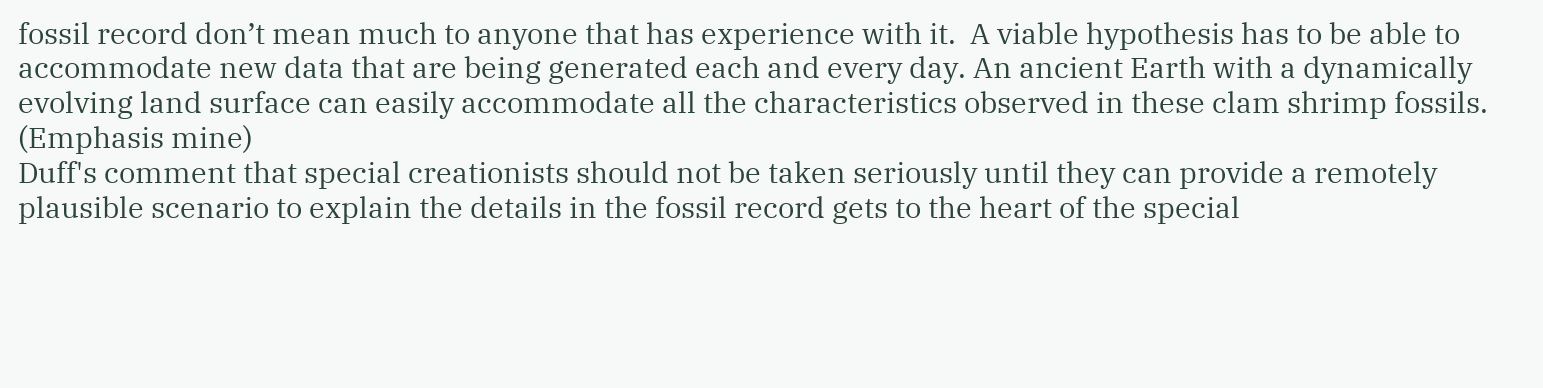fossil record don’t mean much to anyone that has experience with it.  A viable hypothesis has to be able to accommodate new data that are being generated each and every day. An ancient Earth with a dynamically evolving land surface can easily accommodate all the characteristics observed in these clam shrimp fossils.
(Emphasis mine)
Duff's comment that special creationists should not be taken seriously until they can provide a remotely plausible scenario to explain the details in the fossil record gets to the heart of the special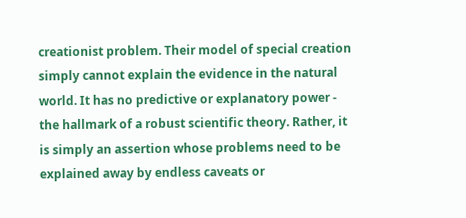creationist problem. Their model of special creation simply cannot explain the evidence in the natural world. It has no predictive or explanatory power - the hallmark of a robust scientific theory. Rather, it is simply an assertion whose problems need to be explained away by endless caveats or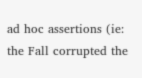ad hoc assertions (ie: the Fall corrupted the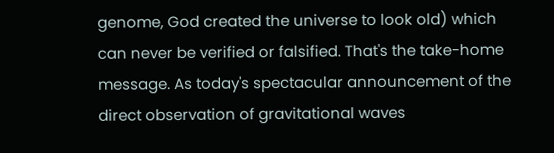genome, God created the universe to look old) which can never be verified or falsified. That's the take-home message. As today's spectacular announcement of the direct observation of gravitational waves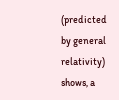(predicted by general relativity) shows, a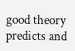good theory predicts and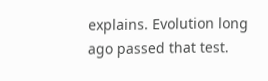explains. Evolution long ago passed that test.